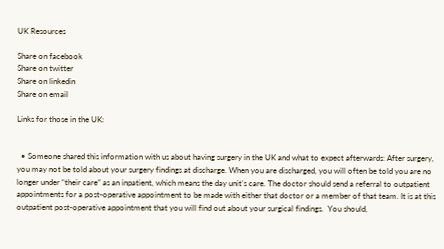UK Resources

Share on facebook
Share on twitter
Share on linkedin
Share on email

Links for those in the UK:


  • Someone shared this information with us about having surgery in the UK and what to expect afterwards: After surgery, you may not be told about your surgery findings at discharge. When you are discharged, you will often be told you are no longer under “their care” as an inpatient, which means the day unit’s care. The doctor should send a referral to outpatient appointments for a post-operative appointment to be made with either that doctor or a member of that team. It is at this outpatient post-operative appointment that you will find out about your surgical findings.  You should,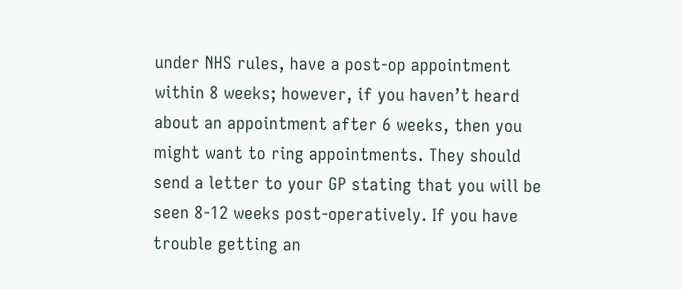under NHS rules, have a post-op appointment within 8 weeks; however, if you haven’t heard about an appointment after 6 weeks, then you might want to ring appointments. They should send a letter to your GP stating that you will be seen 8-12 weeks post-operatively. If you have trouble getting an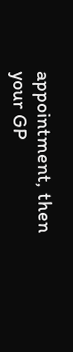appointment, then your GP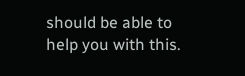should be able to help you with this.